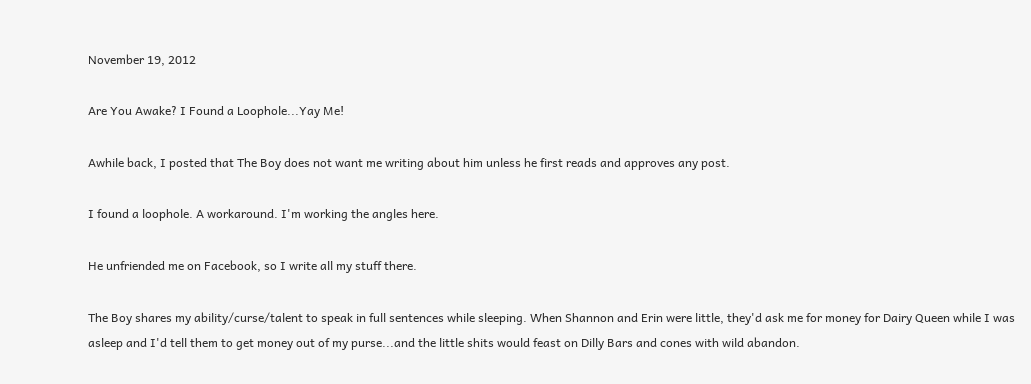November 19, 2012

Are You Awake? I Found a Loophole...Yay Me!

Awhile back, I posted that The Boy does not want me writing about him unless he first reads and approves any post.

I found a loophole. A workaround. I'm working the angles here.

He unfriended me on Facebook, so I write all my stuff there.

The Boy shares my ability/curse/talent to speak in full sentences while sleeping. When Shannon and Erin were little, they'd ask me for money for Dairy Queen while I was asleep and I'd tell them to get money out of my purse...and the little shits would feast on Dilly Bars and cones with wild abandon.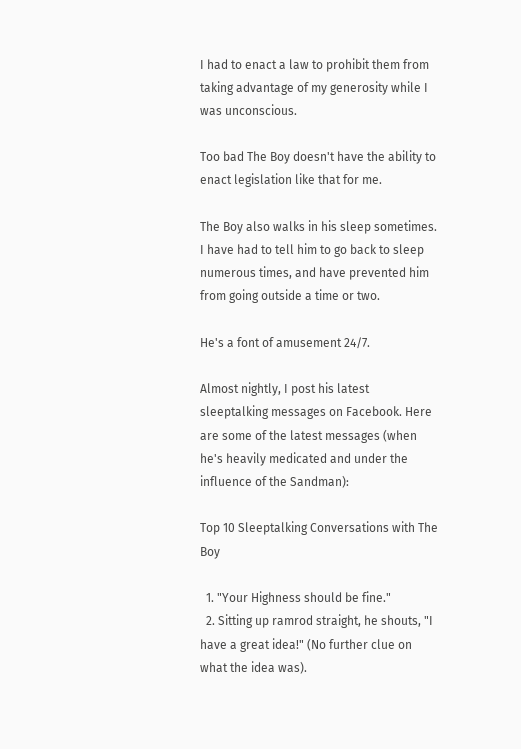I had to enact a law to prohibit them from taking advantage of my generosity while I was unconscious.

Too bad The Boy doesn't have the ability to enact legislation like that for me.

The Boy also walks in his sleep sometimes. I have had to tell him to go back to sleep numerous times, and have prevented him from going outside a time or two.

He's a font of amusement 24/7.

Almost nightly, I post his latest sleeptalking messages on Facebook. Here are some of the latest messages (when he's heavily medicated and under the influence of the Sandman):

Top 10 Sleeptalking Conversations with The Boy

  1. "Your Highness should be fine."
  2. Sitting up ramrod straight, he shouts, "I have a great idea!" (No further clue on what the idea was).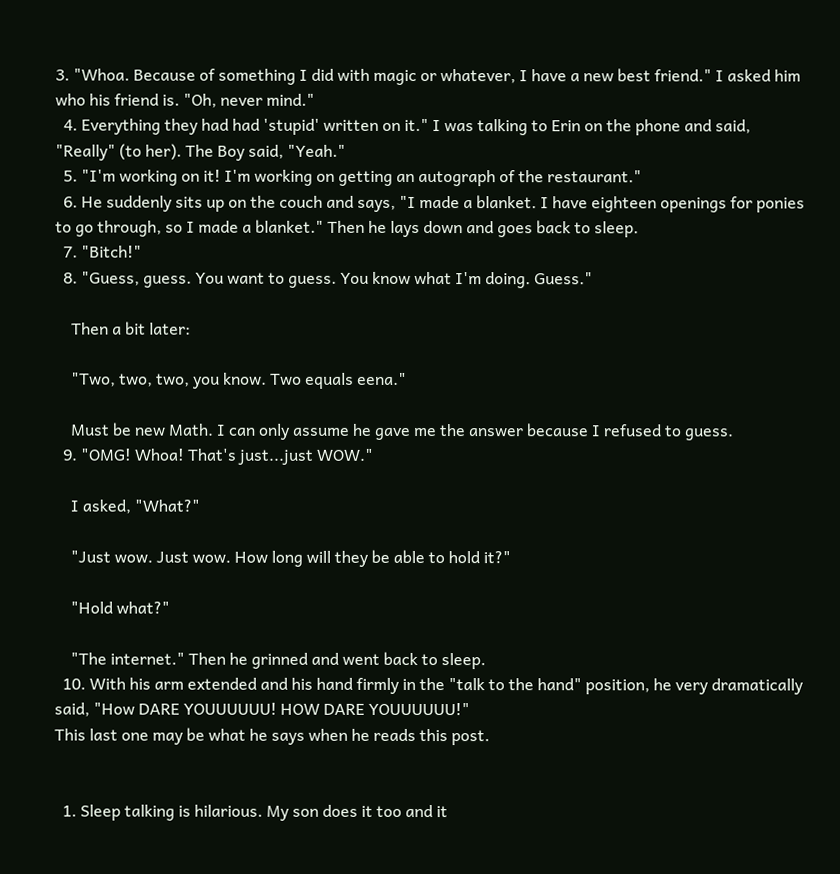3. "Whoa. Because of something I did with magic or whatever, I have a new best friend." I asked him who his friend is. "Oh, never mind."
  4. Everything they had had 'stupid' written on it." I was talking to Erin on the phone and said, "Really" (to her). The Boy said, "Yeah."
  5. "I'm working on it! I'm working on getting an autograph of the restaurant."
  6. He suddenly sits up on the couch and says, "I made a blanket. I have eighteen openings for ponies to go through, so I made a blanket." Then he lays down and goes back to sleep.
  7. "Bitch!"
  8. "Guess, guess. You want to guess. You know what I'm doing. Guess."

    Then a bit later:

    "Two, two, two, you know. Two equals eena."

    Must be new Math. I can only assume he gave me the answer because I refused to guess.
  9. "OMG! Whoa! That's just...just WOW."

    I asked, "What?"

    "Just wow. Just wow. How long will they be able to hold it?"

    "Hold what?"

    "The internet." Then he grinned and went back to sleep.
  10. With his arm extended and his hand firmly in the "talk to the hand" position, he very dramatically said, "How DARE YOUUUUUU! HOW DARE YOUUUUUU!"
This last one may be what he says when he reads this post.


  1. Sleep talking is hilarious. My son does it too and it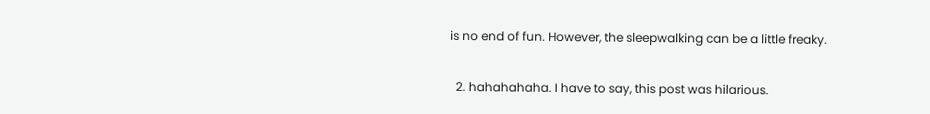is no end of fun. However, the sleepwalking can be a little freaky.

  2. hahahahaha. I have to say, this post was hilarious.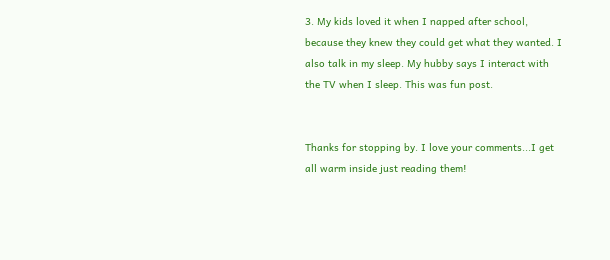3. My kids loved it when I napped after school, because they knew they could get what they wanted. I also talk in my sleep. My hubby says I interact with the TV when I sleep. This was fun post.


Thanks for stopping by. I love your comments...I get all warm inside just reading them!